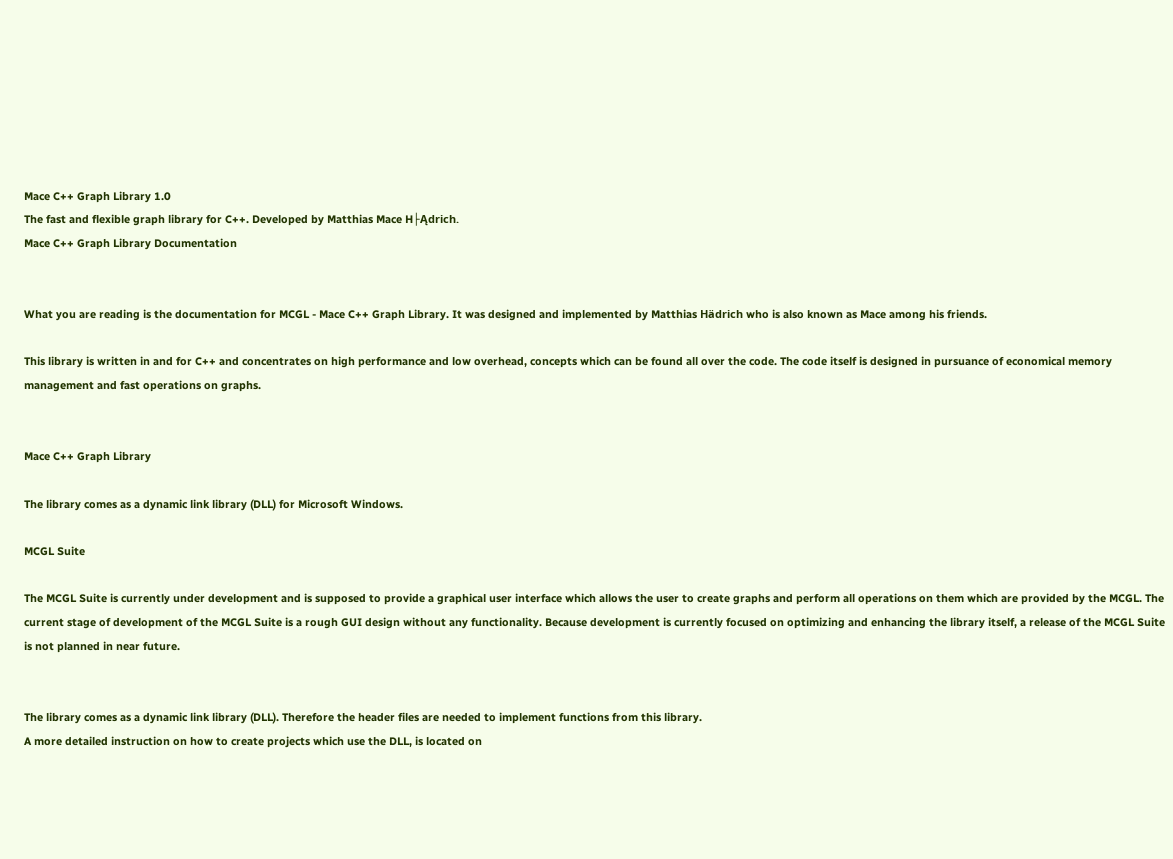Mace C++ Graph Library 1.0
The fast and flexible graph library for C++. Developed by Matthias Mace H├Ądrich.
Mace C++ Graph Library Documentation


What you are reading is the documentation for MCGL - Mace C++ Graph Library. It was designed and implemented by Matthias Hädrich who is also known as Mace among his friends.

This library is written in and for C++ and concentrates on high performance and low overhead, concepts which can be found all over the code. The code itself is designed in pursuance of economical memory management and fast operations on graphs.


Mace C++ Graph Library

The library comes as a dynamic link library (DLL) for Microsoft Windows.

MCGL Suite

The MCGL Suite is currently under development and is supposed to provide a graphical user interface which allows the user to create graphs and perform all operations on them which are provided by the MCGL. The current stage of development of the MCGL Suite is a rough GUI design without any functionality. Because development is currently focused on optimizing and enhancing the library itself, a release of the MCGL Suite is not planned in near future.


The library comes as a dynamic link library (DLL). Therefore the header files are needed to implement functions from this library.
A more detailed instruction on how to create projects which use the DLL, is located on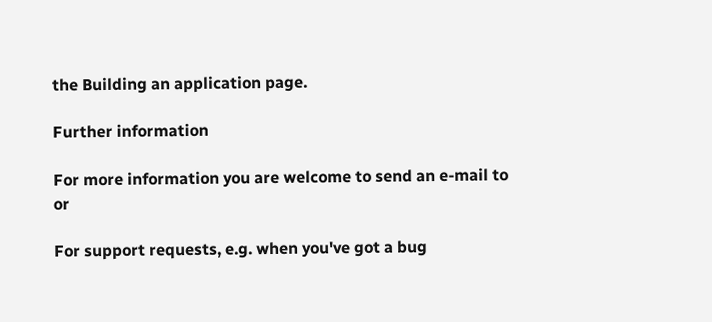the Building an application page.

Further information

For more information you are welcome to send an e-mail to or

For support requests, e.g. when you've got a bug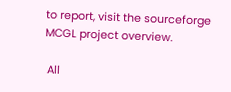to report, visit the sourceforge MCGL project overview.

 All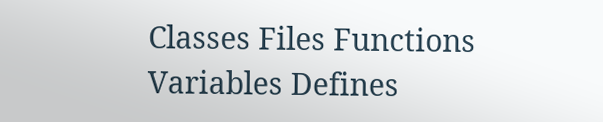Classes Files Functions Variables Defines